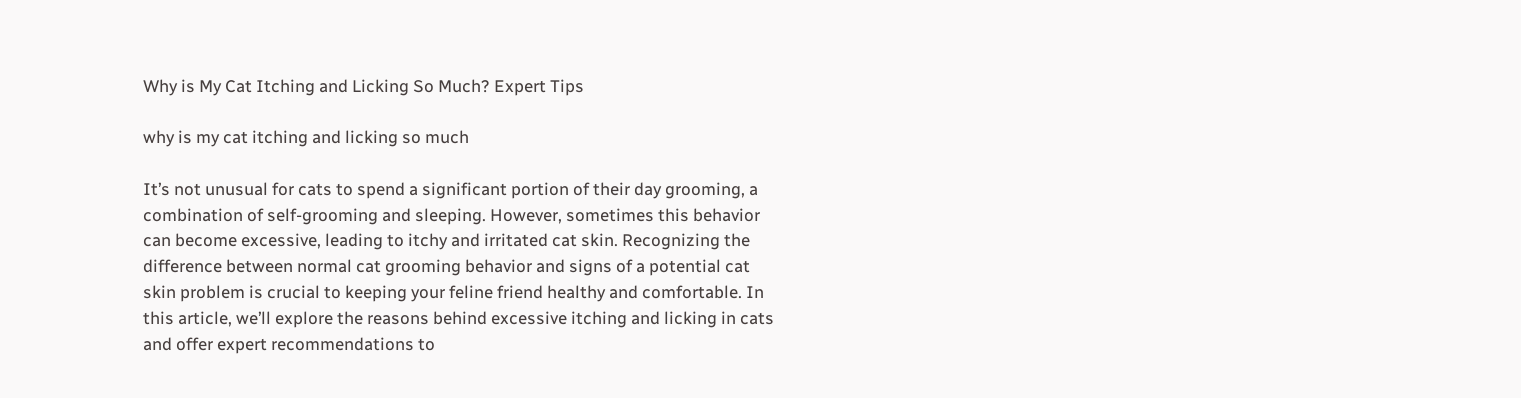Why is My Cat Itching and Licking So Much? Expert Tips

why is my cat itching and licking so much

It’s not unusual for cats to spend a significant portion of their day grooming, a combination of self-grooming and sleeping. However, sometimes this behavior can become excessive, leading to itchy and irritated cat skin. Recognizing the difference between normal cat grooming behavior and signs of a potential cat skin problem is crucial to keeping your feline friend healthy and comfortable. In this article, we’ll explore the reasons behind excessive itching and licking in cats and offer expert recommendations to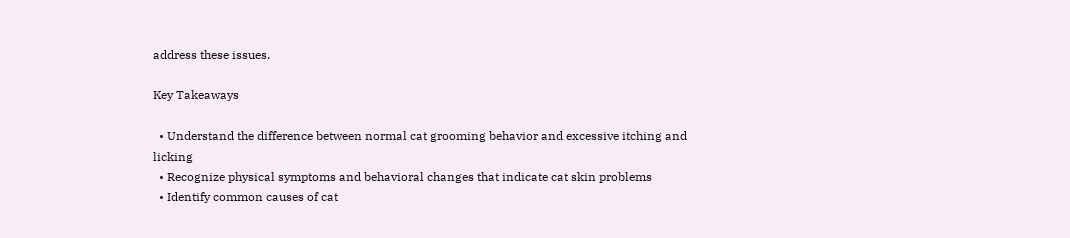address these issues.

Key Takeaways

  • Understand the difference between normal cat grooming behavior and excessive itching and licking
  • Recognize physical symptoms and behavioral changes that indicate cat skin problems
  • Identify common causes of cat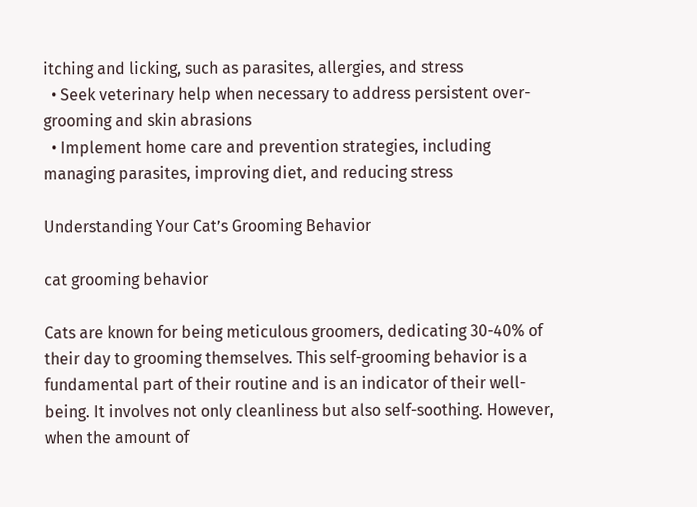itching and licking, such as parasites, allergies, and stress
  • Seek veterinary help when necessary to address persistent over-grooming and skin abrasions
  • Implement home care and prevention strategies, including managing parasites, improving diet, and reducing stress

Understanding Your Cat’s Grooming Behavior

cat grooming behavior

Cats are known for being meticulous groomers, dedicating 30-40% of their day to grooming themselves. This self-grooming behavior is a fundamental part of their routine and is an indicator of their well-being. It involves not only cleanliness but also self-soothing. However, when the amount of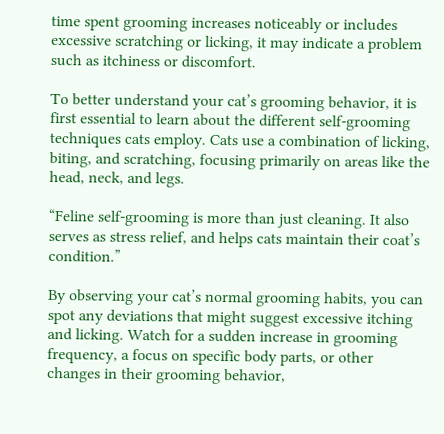time spent grooming increases noticeably or includes excessive scratching or licking, it may indicate a problem such as itchiness or discomfort.

To better understand your cat’s grooming behavior, it is first essential to learn about the different self-grooming techniques cats employ. Cats use a combination of licking, biting, and scratching, focusing primarily on areas like the head, neck, and legs.

“Feline self-grooming is more than just cleaning. It also serves as stress relief, and helps cats maintain their coat’s condition.”

By observing your cat’s normal grooming habits, you can spot any deviations that might suggest excessive itching and licking. Watch for a sudden increase in grooming frequency, a focus on specific body parts, or other changes in their grooming behavior,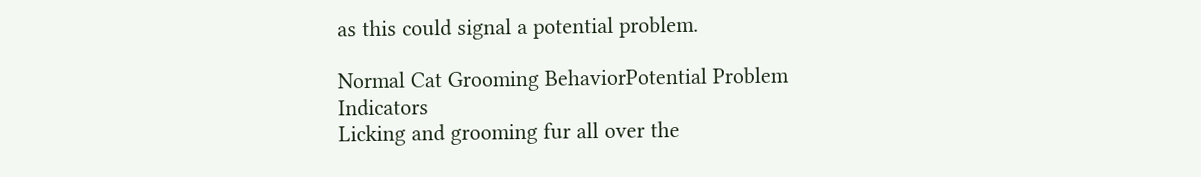as this could signal a potential problem.

Normal Cat Grooming BehaviorPotential Problem Indicators
Licking and grooming fur all over the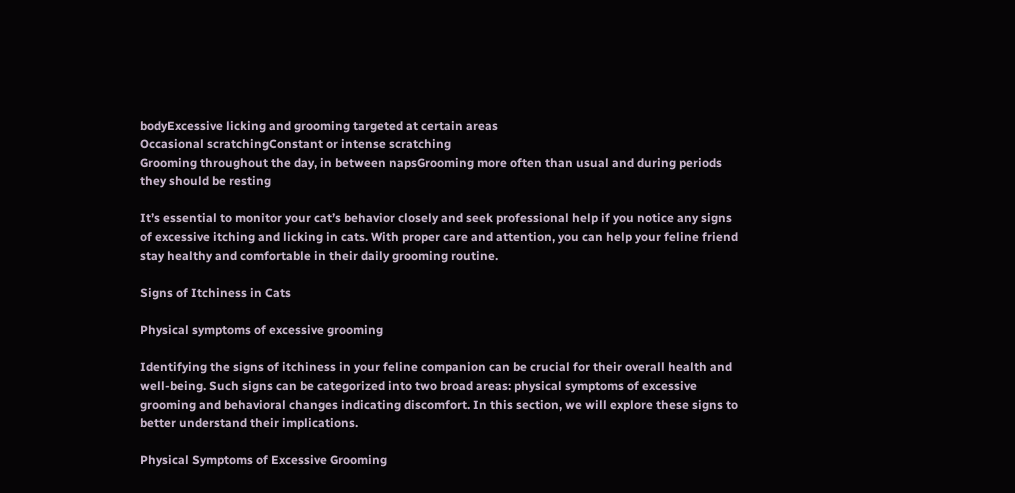bodyExcessive licking and grooming targeted at certain areas
Occasional scratchingConstant or intense scratching
Grooming throughout the day, in between napsGrooming more often than usual and during periods they should be resting

It’s essential to monitor your cat’s behavior closely and seek professional help if you notice any signs of excessive itching and licking in cats. With proper care and attention, you can help your feline friend stay healthy and comfortable in their daily grooming routine.

Signs of Itchiness in Cats

Physical symptoms of excessive grooming

Identifying the signs of itchiness in your feline companion can be crucial for their overall health and well-being. Such signs can be categorized into two broad areas: physical symptoms of excessive grooming and behavioral changes indicating discomfort. In this section, we will explore these signs to better understand their implications.

Physical Symptoms of Excessive Grooming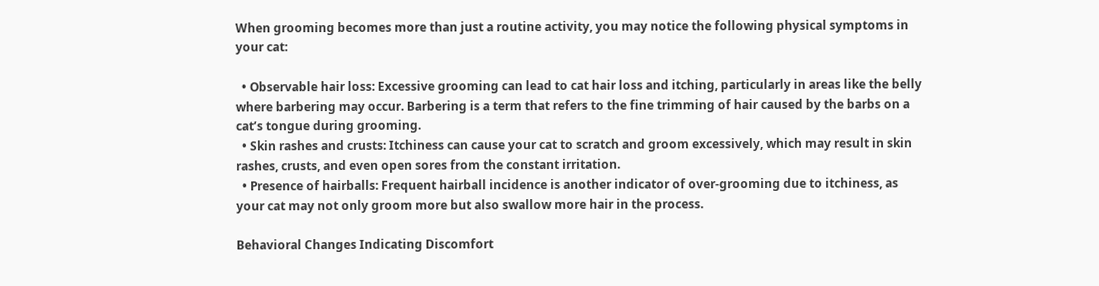When grooming becomes more than just a routine activity, you may notice the following physical symptoms in your cat:

  • Observable hair loss: Excessive grooming can lead to cat hair loss and itching, particularly in areas like the belly where barbering may occur. Barbering is a term that refers to the fine trimming of hair caused by the barbs on a cat’s tongue during grooming.
  • Skin rashes and crusts: Itchiness can cause your cat to scratch and groom excessively, which may result in skin rashes, crusts, and even open sores from the constant irritation.
  • Presence of hairballs: Frequent hairball incidence is another indicator of over-grooming due to itchiness, as your cat may not only groom more but also swallow more hair in the process.

Behavioral Changes Indicating Discomfort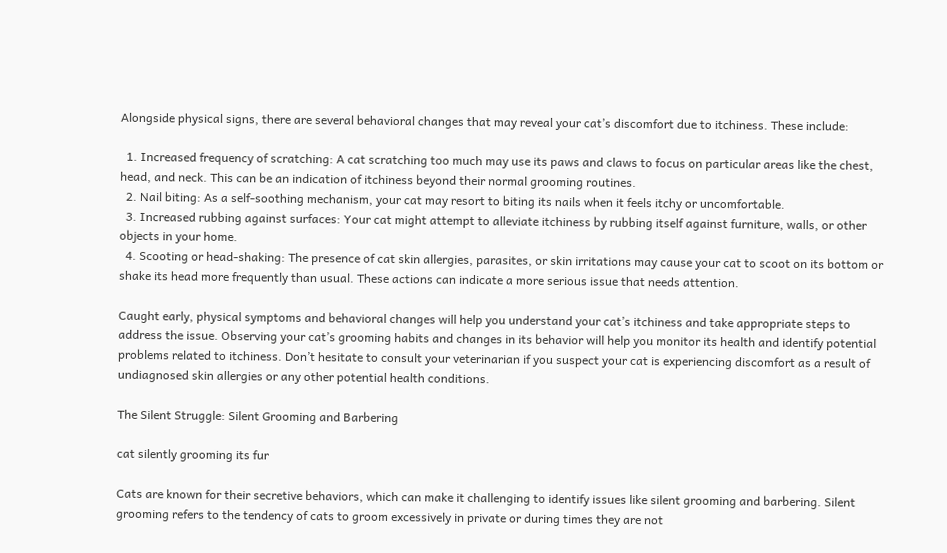Alongside physical signs, there are several behavioral changes that may reveal your cat’s discomfort due to itchiness. These include:

  1. Increased frequency of scratching: A cat scratching too much may use its paws and claws to focus on particular areas like the chest, head, and neck. This can be an indication of itchiness beyond their normal grooming routines.
  2. Nail biting: As a self-soothing mechanism, your cat may resort to biting its nails when it feels itchy or uncomfortable.
  3. Increased rubbing against surfaces: Your cat might attempt to alleviate itchiness by rubbing itself against furniture, walls, or other objects in your home.
  4. Scooting or head-shaking: The presence of cat skin allergies, parasites, or skin irritations may cause your cat to scoot on its bottom or shake its head more frequently than usual. These actions can indicate a more serious issue that needs attention.

Caught early, physical symptoms and behavioral changes will help you understand your cat’s itchiness and take appropriate steps to address the issue. Observing your cat’s grooming habits and changes in its behavior will help you monitor its health and identify potential problems related to itchiness. Don’t hesitate to consult your veterinarian if you suspect your cat is experiencing discomfort as a result of undiagnosed skin allergies or any other potential health conditions.

The Silent Struggle: Silent Grooming and Barbering

cat silently grooming its fur

Cats are known for their secretive behaviors, which can make it challenging to identify issues like silent grooming and barbering. Silent grooming refers to the tendency of cats to groom excessively in private or during times they are not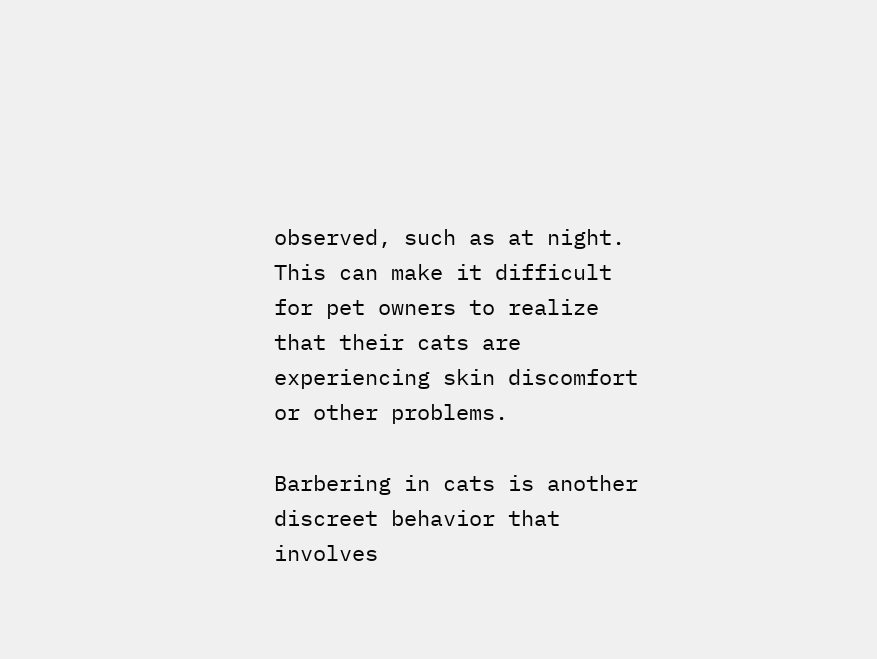observed, such as at night. This can make it difficult for pet owners to realize that their cats are experiencing skin discomfort or other problems.

Barbering in cats is another discreet behavior that involves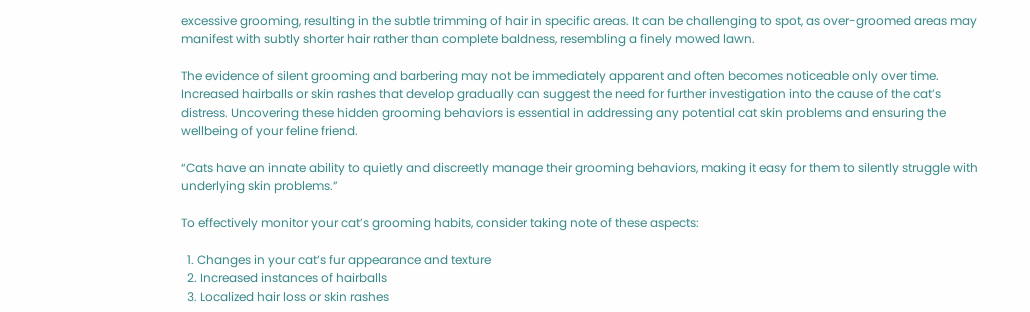excessive grooming, resulting in the subtle trimming of hair in specific areas. It can be challenging to spot, as over-groomed areas may manifest with subtly shorter hair rather than complete baldness, resembling a finely mowed lawn.

The evidence of silent grooming and barbering may not be immediately apparent and often becomes noticeable only over time. Increased hairballs or skin rashes that develop gradually can suggest the need for further investigation into the cause of the cat’s distress. Uncovering these hidden grooming behaviors is essential in addressing any potential cat skin problems and ensuring the wellbeing of your feline friend.

“Cats have an innate ability to quietly and discreetly manage their grooming behaviors, making it easy for them to silently struggle with underlying skin problems.”

To effectively monitor your cat’s grooming habits, consider taking note of these aspects:

  1. Changes in your cat’s fur appearance and texture
  2. Increased instances of hairballs
  3. Localized hair loss or skin rashes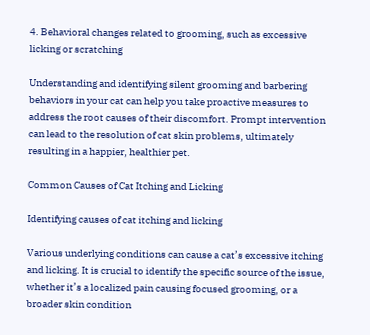4. Behavioral changes related to grooming, such as excessive licking or scratching

Understanding and identifying silent grooming and barbering behaviors in your cat can help you take proactive measures to address the root causes of their discomfort. Prompt intervention can lead to the resolution of cat skin problems, ultimately resulting in a happier, healthier pet.

Common Causes of Cat Itching and Licking

Identifying causes of cat itching and licking

Various underlying conditions can cause a cat’s excessive itching and licking. It is crucial to identify the specific source of the issue, whether it’s a localized pain causing focused grooming, or a broader skin condition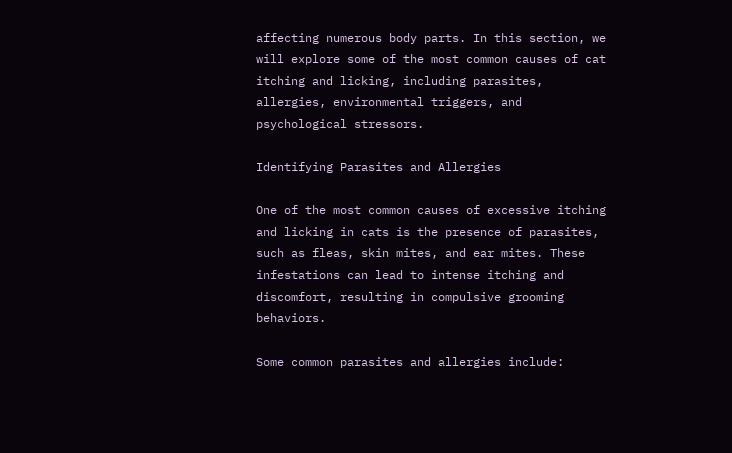affecting numerous body parts. In this section, we will explore some of the most common causes of cat itching and licking, including parasites, allergies, environmental triggers, and psychological stressors.

Identifying Parasites and Allergies

One of the most common causes of excessive itching and licking in cats is the presence of parasites, such as fleas, skin mites, and ear mites. These infestations can lead to intense itching and discomfort, resulting in compulsive grooming behaviors.

Some common parasites and allergies include: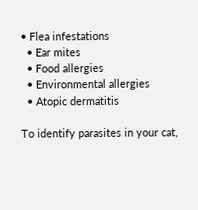• Flea infestations
  • Ear mites
  • Food allergies
  • Environmental allergies
  • Atopic dermatitis

To identify parasites in your cat,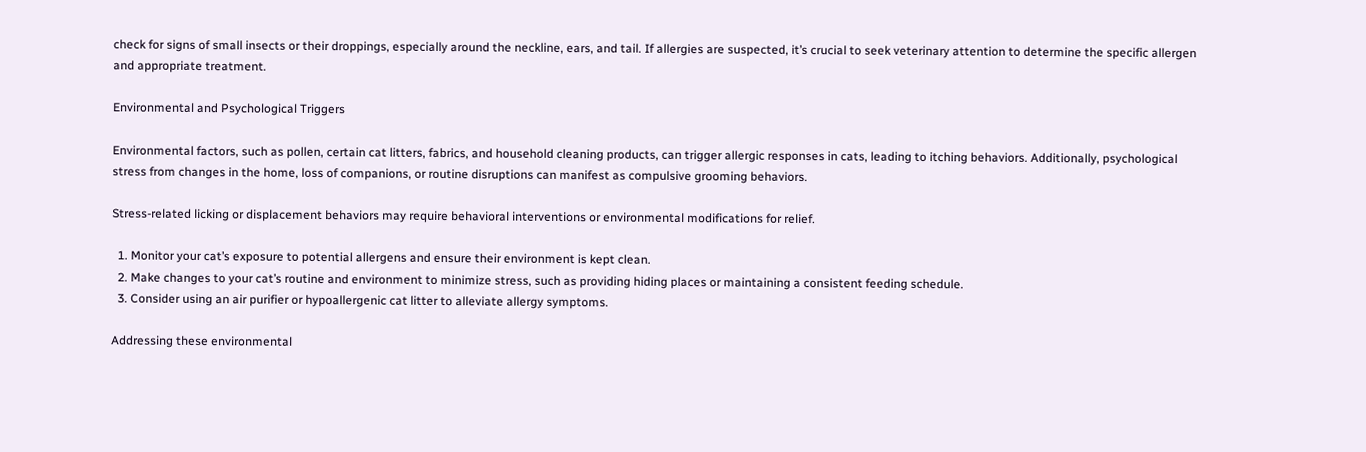check for signs of small insects or their droppings, especially around the neckline, ears, and tail. If allergies are suspected, it’s crucial to seek veterinary attention to determine the specific allergen and appropriate treatment.

Environmental and Psychological Triggers

Environmental factors, such as pollen, certain cat litters, fabrics, and household cleaning products, can trigger allergic responses in cats, leading to itching behaviors. Additionally, psychological stress from changes in the home, loss of companions, or routine disruptions can manifest as compulsive grooming behaviors.

Stress-related licking or displacement behaviors may require behavioral interventions or environmental modifications for relief.

  1. Monitor your cat’s exposure to potential allergens and ensure their environment is kept clean.
  2. Make changes to your cat’s routine and environment to minimize stress, such as providing hiding places or maintaining a consistent feeding schedule.
  3. Consider using an air purifier or hypoallergenic cat litter to alleviate allergy symptoms.

Addressing these environmental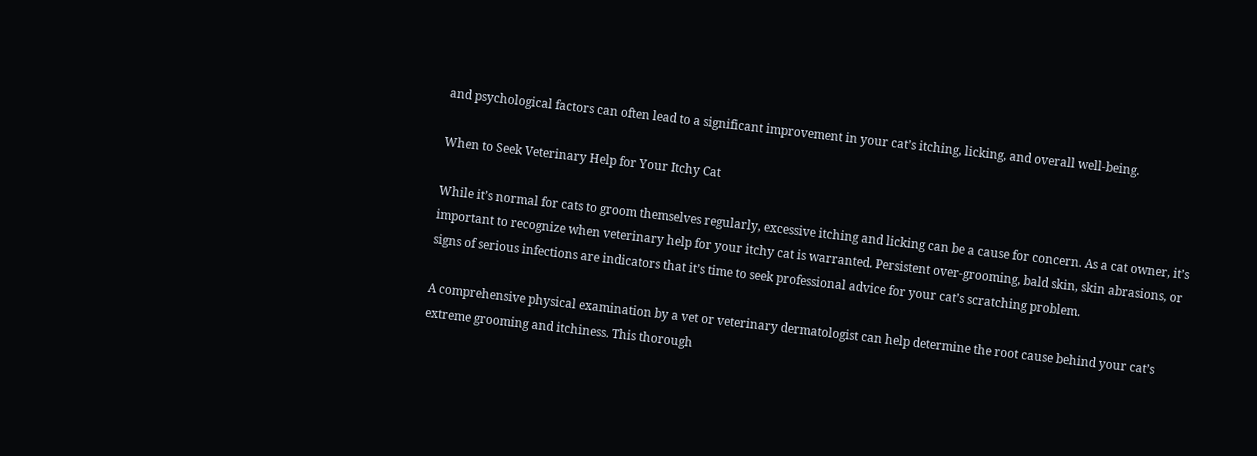and psychological factors can often lead to a significant improvement in your cat’s itching, licking, and overall well-being.

When to Seek Veterinary Help for Your Itchy Cat

While it’s normal for cats to groom themselves regularly, excessive itching and licking can be a cause for concern. As a cat owner, it’s important to recognize when veterinary help for your itchy cat is warranted. Persistent over-grooming, bald skin, skin abrasions, or signs of serious infections are indicators that it’s time to seek professional advice for your cat’s scratching problem.

A comprehensive physical examination by a vet or veterinary dermatologist can help determine the root cause behind your cat’s extreme grooming and itchiness. This thorough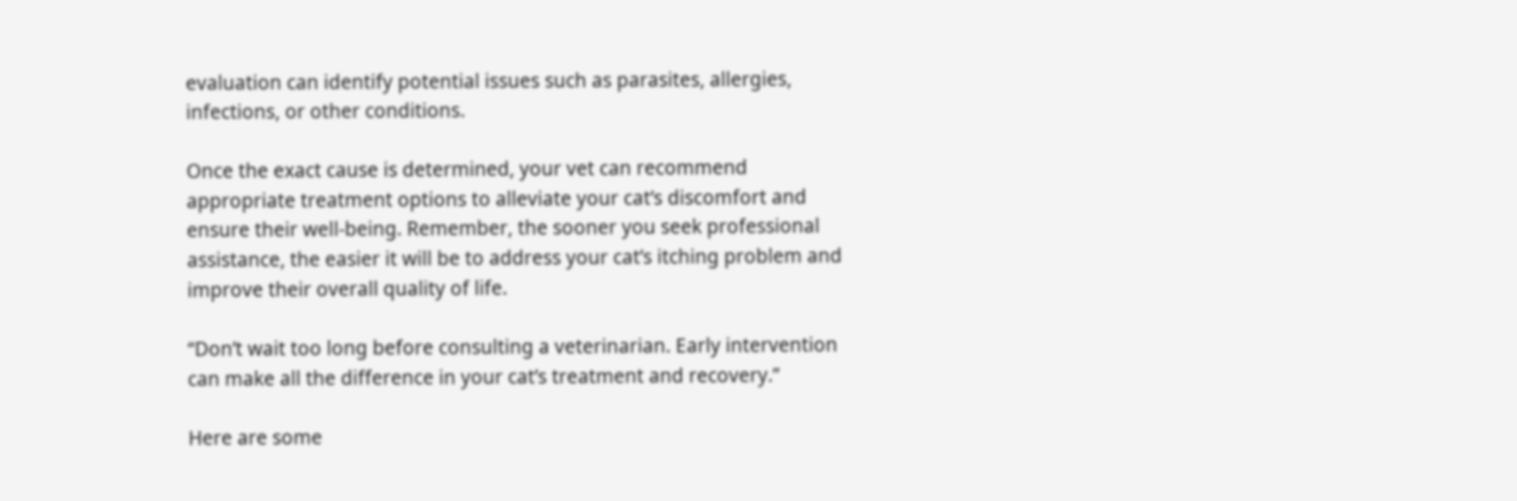evaluation can identify potential issues such as parasites, allergies, infections, or other conditions.

Once the exact cause is determined, your vet can recommend appropriate treatment options to alleviate your cat’s discomfort and ensure their well-being. Remember, the sooner you seek professional assistance, the easier it will be to address your cat’s itching problem and improve their overall quality of life.

“Don’t wait too long before consulting a veterinarian. Early intervention can make all the difference in your cat’s treatment and recovery.”

Here are some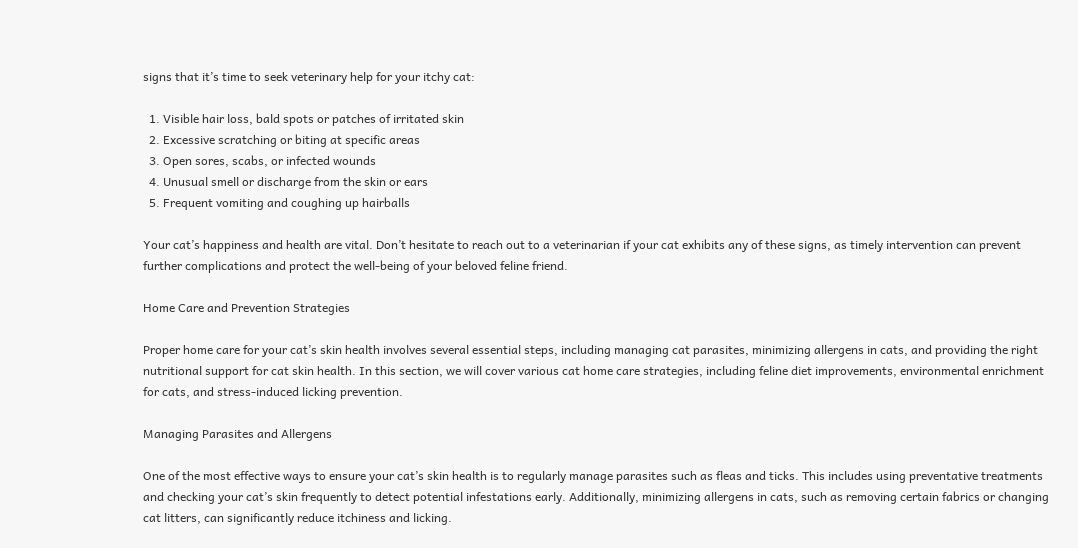signs that it’s time to seek veterinary help for your itchy cat:

  1. Visible hair loss, bald spots or patches of irritated skin
  2. Excessive scratching or biting at specific areas
  3. Open sores, scabs, or infected wounds
  4. Unusual smell or discharge from the skin or ears
  5. Frequent vomiting and coughing up hairballs

Your cat’s happiness and health are vital. Don’t hesitate to reach out to a veterinarian if your cat exhibits any of these signs, as timely intervention can prevent further complications and protect the well-being of your beloved feline friend.

Home Care and Prevention Strategies

Proper home care for your cat’s skin health involves several essential steps, including managing cat parasites, minimizing allergens in cats, and providing the right nutritional support for cat skin health. In this section, we will cover various cat home care strategies, including feline diet improvements, environmental enrichment for cats, and stress-induced licking prevention.

Managing Parasites and Allergens

One of the most effective ways to ensure your cat’s skin health is to regularly manage parasites such as fleas and ticks. This includes using preventative treatments and checking your cat’s skin frequently to detect potential infestations early. Additionally, minimizing allergens in cats, such as removing certain fabrics or changing cat litters, can significantly reduce itchiness and licking.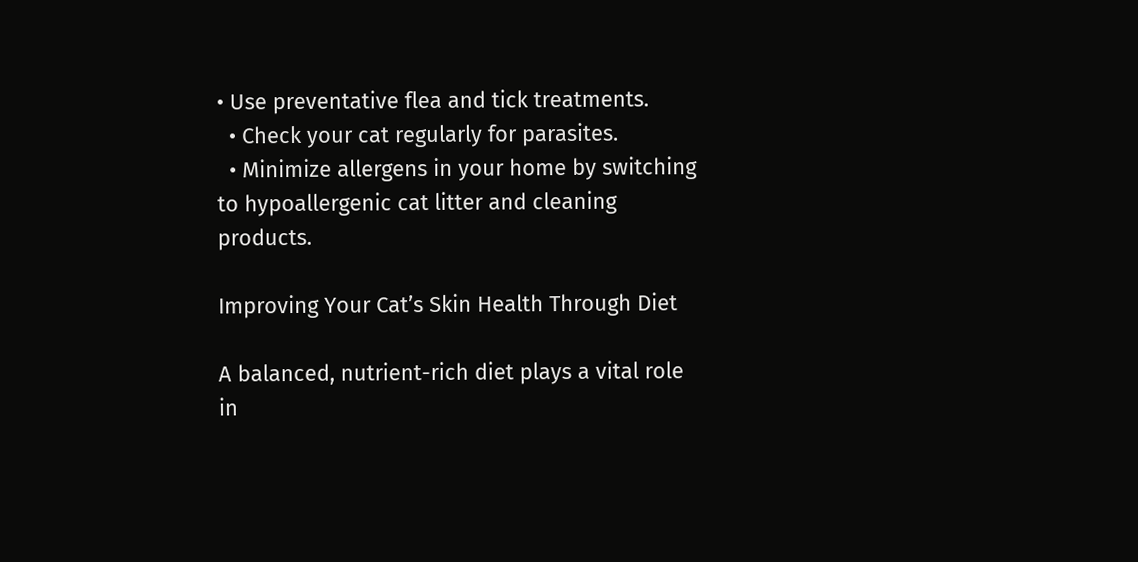• Use preventative flea and tick treatments.
  • Check your cat regularly for parasites.
  • Minimize allergens in your home by switching to hypoallergenic cat litter and cleaning products.

Improving Your Cat’s Skin Health Through Diet

A balanced, nutrient-rich diet plays a vital role in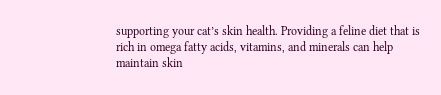supporting your cat’s skin health. Providing a feline diet that is rich in omega fatty acids, vitamins, and minerals can help maintain skin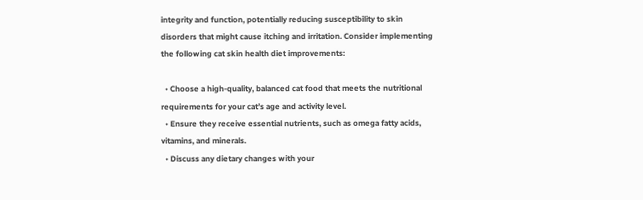integrity and function, potentially reducing susceptibility to skin disorders that might cause itching and irritation. Consider implementing the following cat skin health diet improvements:

  • Choose a high-quality, balanced cat food that meets the nutritional requirements for your cat’s age and activity level.
  • Ensure they receive essential nutrients, such as omega fatty acids, vitamins, and minerals.
  • Discuss any dietary changes with your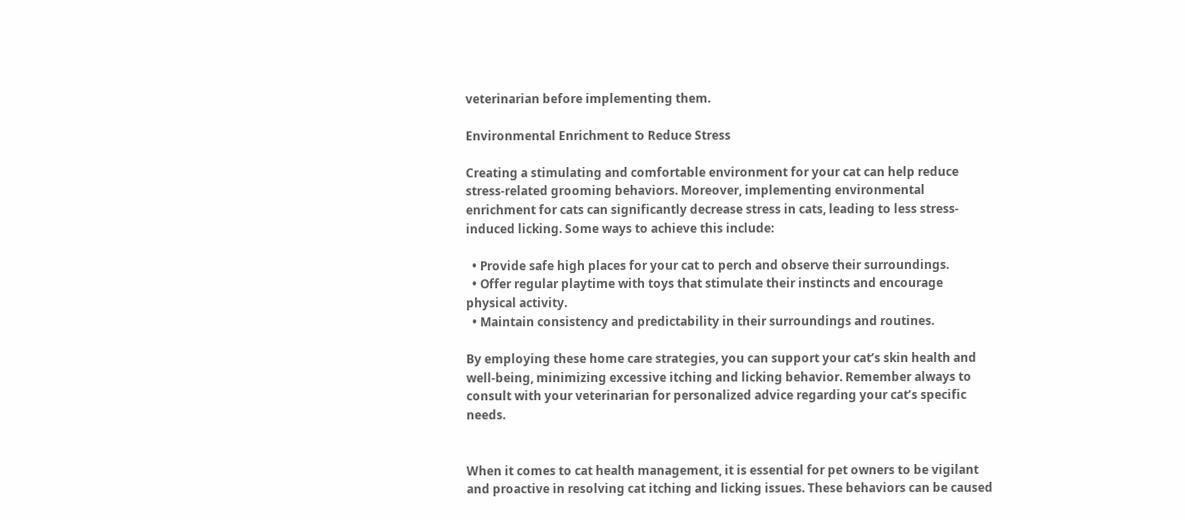veterinarian before implementing them.

Environmental Enrichment to Reduce Stress

Creating a stimulating and comfortable environment for your cat can help reduce stress-related grooming behaviors. Moreover, implementing environmental enrichment for cats can significantly decrease stress in cats, leading to less stress-induced licking. Some ways to achieve this include:

  • Provide safe high places for your cat to perch and observe their surroundings.
  • Offer regular playtime with toys that stimulate their instincts and encourage physical activity.
  • Maintain consistency and predictability in their surroundings and routines.

By employing these home care strategies, you can support your cat’s skin health and well-being, minimizing excessive itching and licking behavior. Remember always to consult with your veterinarian for personalized advice regarding your cat’s specific needs.


When it comes to cat health management, it is essential for pet owners to be vigilant and proactive in resolving cat itching and licking issues. These behaviors can be caused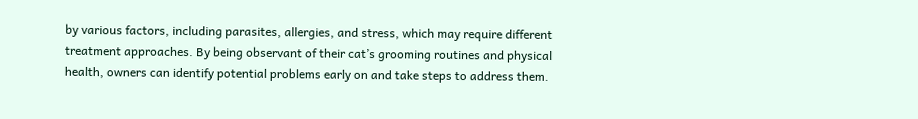by various factors, including parasites, allergies, and stress, which may require different treatment approaches. By being observant of their cat’s grooming routines and physical health, owners can identify potential problems early on and take steps to address them.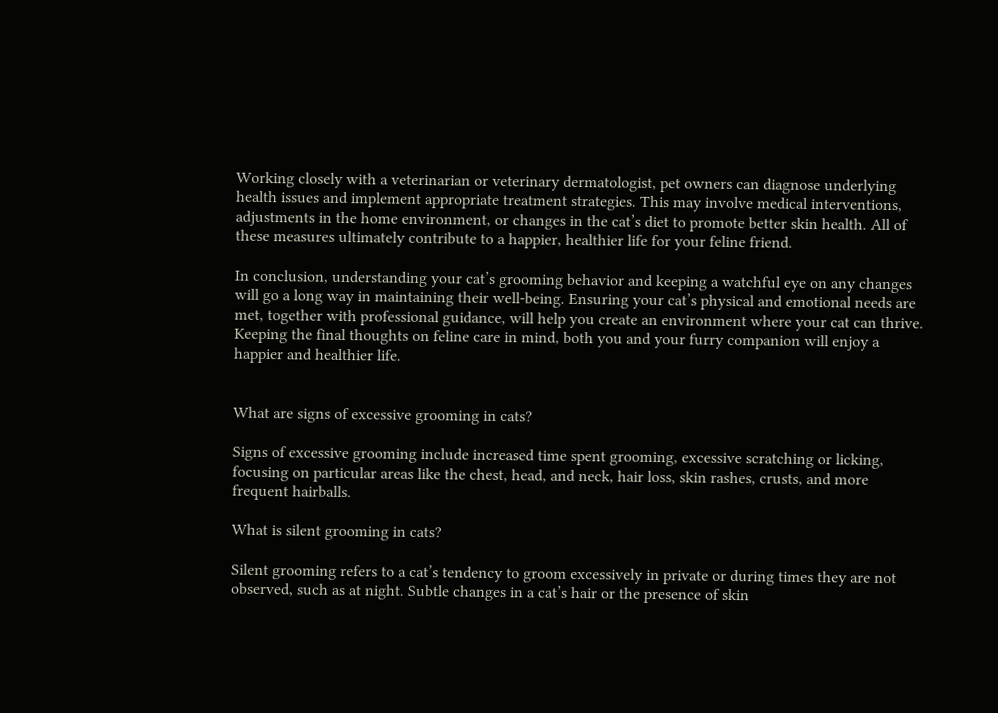Working closely with a veterinarian or veterinary dermatologist, pet owners can diagnose underlying health issues and implement appropriate treatment strategies. This may involve medical interventions, adjustments in the home environment, or changes in the cat’s diet to promote better skin health. All of these measures ultimately contribute to a happier, healthier life for your feline friend.

In conclusion, understanding your cat’s grooming behavior and keeping a watchful eye on any changes will go a long way in maintaining their well-being. Ensuring your cat’s physical and emotional needs are met, together with professional guidance, will help you create an environment where your cat can thrive. Keeping the final thoughts on feline care in mind, both you and your furry companion will enjoy a happier and healthier life.


What are signs of excessive grooming in cats?

Signs of excessive grooming include increased time spent grooming, excessive scratching or licking, focusing on particular areas like the chest, head, and neck, hair loss, skin rashes, crusts, and more frequent hairballs.

What is silent grooming in cats?

Silent grooming refers to a cat’s tendency to groom excessively in private or during times they are not observed, such as at night. Subtle changes in a cat’s hair or the presence of skin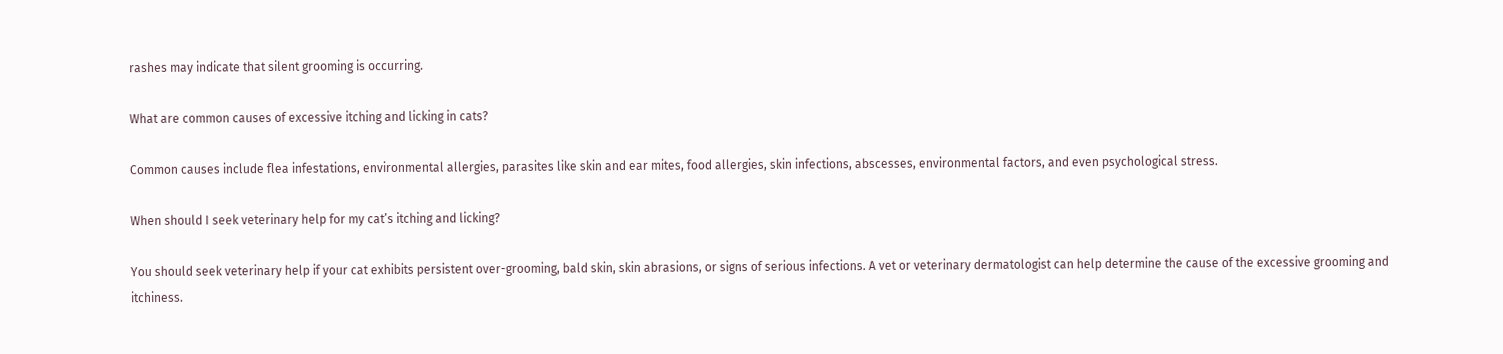rashes may indicate that silent grooming is occurring.

What are common causes of excessive itching and licking in cats?

Common causes include flea infestations, environmental allergies, parasites like skin and ear mites, food allergies, skin infections, abscesses, environmental factors, and even psychological stress.

When should I seek veterinary help for my cat’s itching and licking?

You should seek veterinary help if your cat exhibits persistent over-grooming, bald skin, skin abrasions, or signs of serious infections. A vet or veterinary dermatologist can help determine the cause of the excessive grooming and itchiness.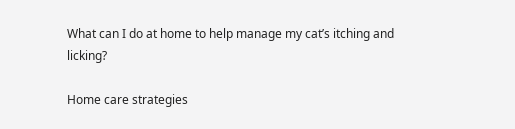What can I do at home to help manage my cat’s itching and licking?

Home care strategies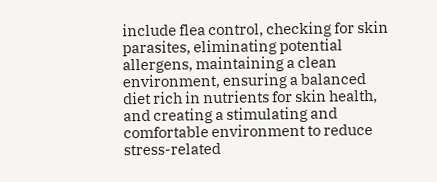include flea control, checking for skin parasites, eliminating potential allergens, maintaining a clean environment, ensuring a balanced diet rich in nutrients for skin health, and creating a stimulating and comfortable environment to reduce stress-related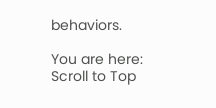behaviors.

You are here:
Scroll to Top